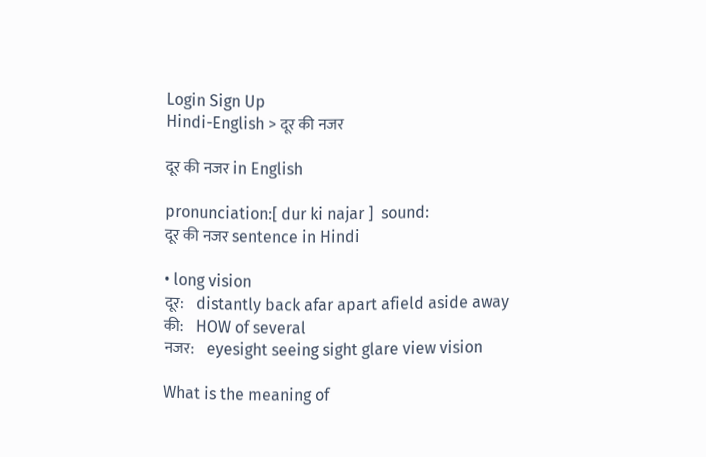Login Sign Up
Hindi-English > दूर की नजर

दूर की नजर in English

pronunciation:[ dur ki najar ]  sound:
दूर की नजर sentence in Hindi

• long vision
दूर:    distantly back afar apart afield aside away
की:    HOW of several
नजर:    eyesight seeing sight glare view vision

What is the meaning of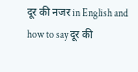दूर की नजर in English and how to say दूर की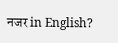नजर in English?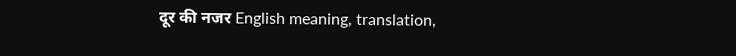दूर की नजर English meaning, translation,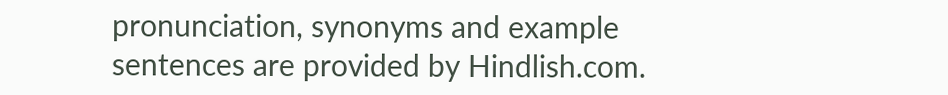pronunciation, synonyms and example sentences are provided by Hindlish.com.